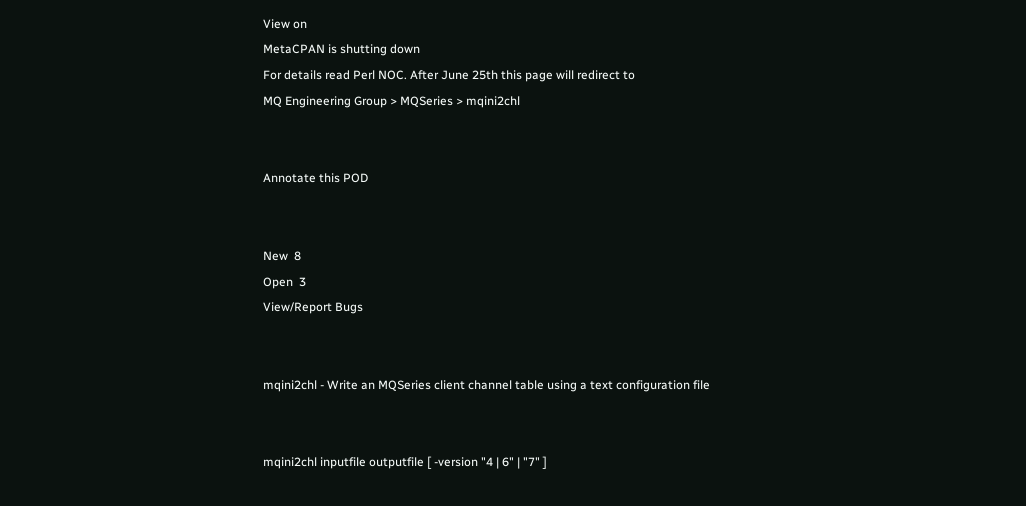View on
MetaCPAN is shutting down
For details read Perl NOC. After June 25th this page will redirect to
MQ Engineering Group > MQSeries > mqini2chl


Annotate this POD


New  8
Open  3
View/Report Bugs


mqini2chl - Write an MQSeries client channel table using a text configuration file


mqini2chl inputfile outputfile [ -version "4 | 6" | "7" ]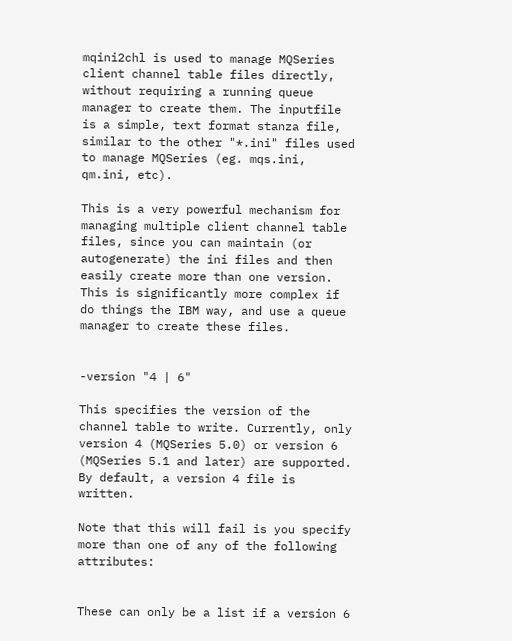mqini2chl is used to manage MQSeries client channel table files directly, without requiring a running queue manager to create them. The inputfile is a simple, text format stanza file, similar to the other "*.ini" files used to manage MQSeries (eg. mqs.ini, qm.ini, etc).

This is a very powerful mechanism for managing multiple client channel table files, since you can maintain (or autogenerate) the ini files and then easily create more than one version. This is significantly more complex if do things the IBM way, and use a queue manager to create these files.


-version "4 | 6"

This specifies the version of the channel table to write. Currently, only version 4 (MQSeries 5.0) or version 6 (MQSeries 5.1 and later) are supported. By default, a version 4 file is written.

Note that this will fail is you specify more than one of any of the following attributes:


These can only be a list if a version 6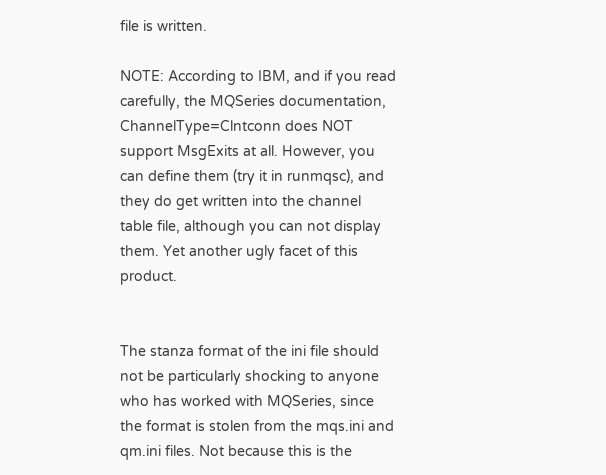file is written.

NOTE: According to IBM, and if you read carefully, the MQSeries documentation, ChannelType=Clntconn does NOT support MsgExits at all. However, you can define them (try it in runmqsc), and they do get written into the channel table file, although you can not display them. Yet another ugly facet of this product.


The stanza format of the ini file should not be particularly shocking to anyone who has worked with MQSeries, since the format is stolen from the mqs.ini and qm.ini files. Not because this is the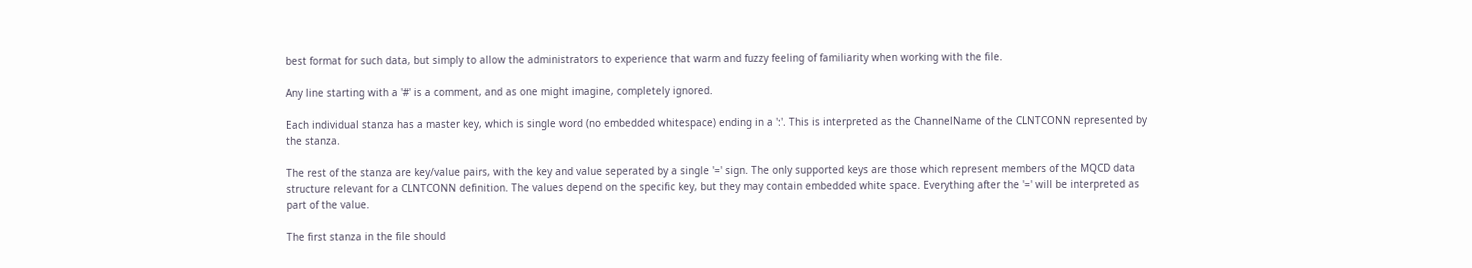best format for such data, but simply to allow the administrators to experience that warm and fuzzy feeling of familiarity when working with the file.

Any line starting with a '#' is a comment, and as one might imagine, completely ignored.

Each individual stanza has a master key, which is single word (no embedded whitespace) ending in a ':'. This is interpreted as the ChannelName of the CLNTCONN represented by the stanza.

The rest of the stanza are key/value pairs, with the key and value seperated by a single '=' sign. The only supported keys are those which represent members of the MQCD data structure relevant for a CLNTCONN definition. The values depend on the specific key, but they may contain embedded white space. Everything after the '=' will be interpreted as part of the value.

The first stanza in the file should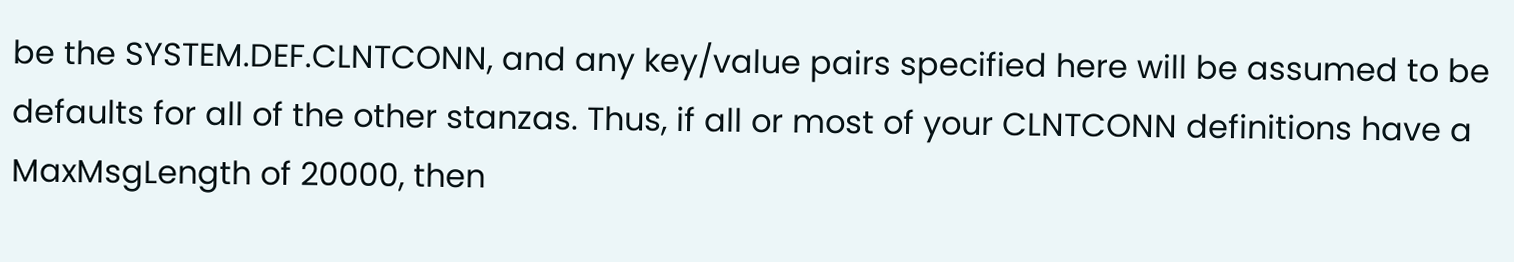be the SYSTEM.DEF.CLNTCONN, and any key/value pairs specified here will be assumed to be defaults for all of the other stanzas. Thus, if all or most of your CLNTCONN definitions have a MaxMsgLength of 20000, then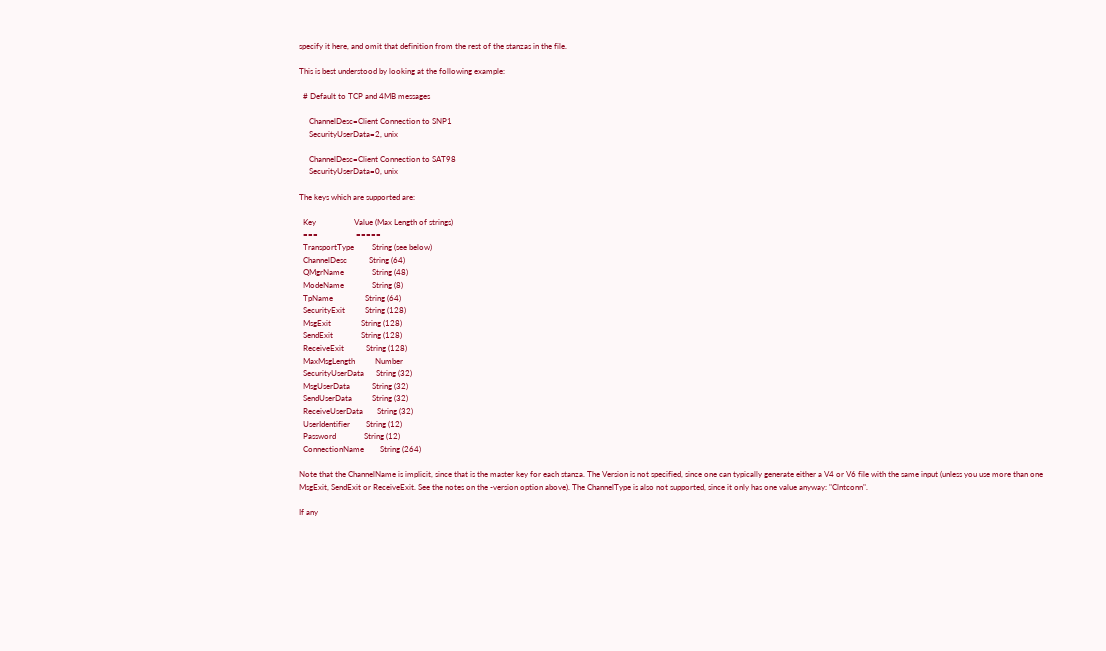specify it here, and omit that definition from the rest of the stanzas in the file.

This is best understood by looking at the following example:

  # Default to TCP and 4MB messages

     ChannelDesc=Client Connection to SNP1
     SecurityUserData=2, unix

     ChannelDesc=Client Connection to SAT98
     SecurityUserData=0, unix

The keys which are supported are:

  Key                   Value (Max Length of strings)
  ===                   =====
  TransportType         String (see below)
  ChannelDesc           String (64)
  QMgrName              String (48)
  ModeName              String (8)
  TpName                String (64)
  SecurityExit          String (128)
  MsgExit               String (128)
  SendExit              String (128)
  ReceiveExit           String (128)
  MaxMsgLength          Number
  SecurityUserData      String (32)
  MsgUserData           String (32)
  SendUserData          String (32)
  ReceiveUserData       String (32)
  UserIdentifier        String (12)
  Password              String (12)
  ConnectionName        String (264)

Note that the ChannelName is implicit, since that is the master key for each stanza. The Version is not specified, since one can typically generate either a V4 or V6 file with the same input (unless you use more than one MsgExit, SendExit or ReceiveExit. See the notes on the -version option above). The ChannelType is also not supported, since it only has one value anyway: "Clntconn".

If any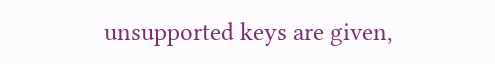unsupported keys are given,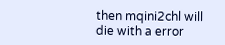then mqini2chl will die with a error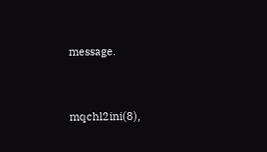message.


mqchl2ini(8),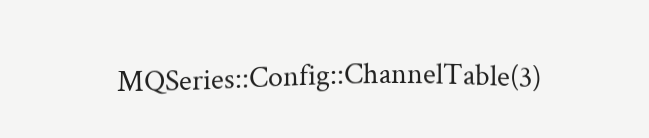MQSeries::Config::ChannelTable(3)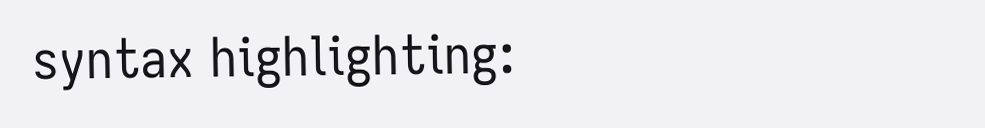syntax highlighting: